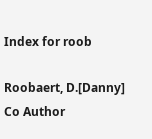Index for roob

Roobaert, D.[Danny] Co Author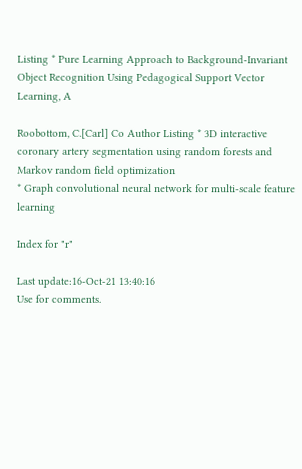Listing * Pure Learning Approach to Background-Invariant Object Recognition Using Pedagogical Support Vector Learning, A

Roobottom, C.[Carl] Co Author Listing * 3D interactive coronary artery segmentation using random forests and Markov random field optimization
* Graph convolutional neural network for multi-scale feature learning

Index for "r"

Last update:16-Oct-21 13:40:16
Use for comments.